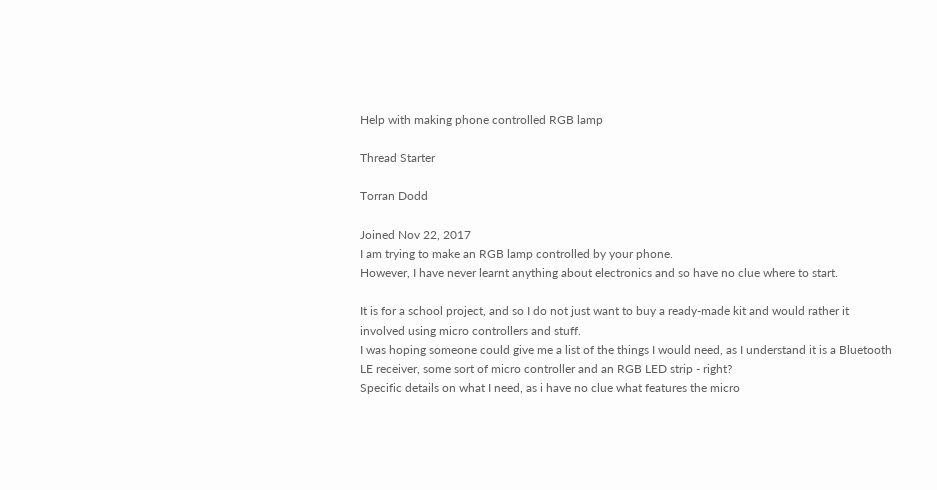Help with making phone controlled RGB lamp

Thread Starter

Torran Dodd

Joined Nov 22, 2017
I am trying to make an RGB lamp controlled by your phone.
However, I have never learnt anything about electronics and so have no clue where to start.

It is for a school project, and so I do not just want to buy a ready-made kit and would rather it involved using micro controllers and stuff.
I was hoping someone could give me a list of the things I would need, as I understand it is a Bluetooth LE receiver, some sort of micro controller and an RGB LED strip - right?
Specific details on what I need, as i have no clue what features the micro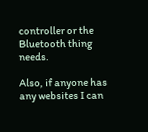controller or the Bluetooth thing needs.

Also, if anyone has any websites I can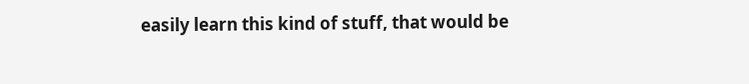easily learn this kind of stuff, that would be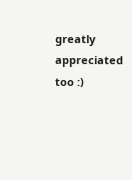greatly appreciated too :)